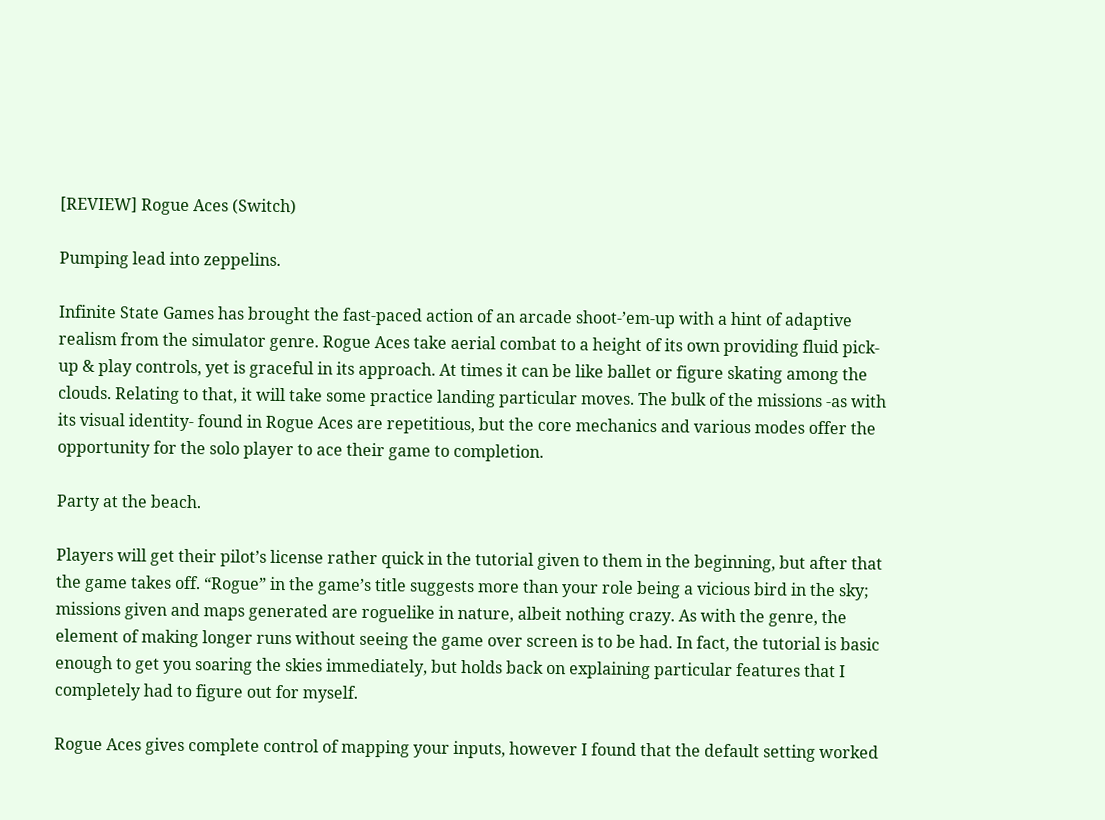[REVIEW] Rogue Aces (Switch)

Pumping lead into zeppelins.

Infinite State Games has brought the fast-paced action of an arcade shoot-’em-up with a hint of adaptive realism from the simulator genre. Rogue Aces take aerial combat to a height of its own providing fluid pick-up & play controls, yet is graceful in its approach. At times it can be like ballet or figure skating among the clouds. Relating to that, it will take some practice landing particular moves. The bulk of the missions -as with its visual identity- found in Rogue Aces are repetitious, but the core mechanics and various modes offer the opportunity for the solo player to ace their game to completion.

Party at the beach.

Players will get their pilot’s license rather quick in the tutorial given to them in the beginning, but after that the game takes off. “Rogue” in the game’s title suggests more than your role being a vicious bird in the sky; missions given and maps generated are roguelike in nature, albeit nothing crazy. As with the genre, the element of making longer runs without seeing the game over screen is to be had. In fact, the tutorial is basic enough to get you soaring the skies immediately, but holds back on explaining particular features that I completely had to figure out for myself.

Rogue Aces gives complete control of mapping your inputs, however I found that the default setting worked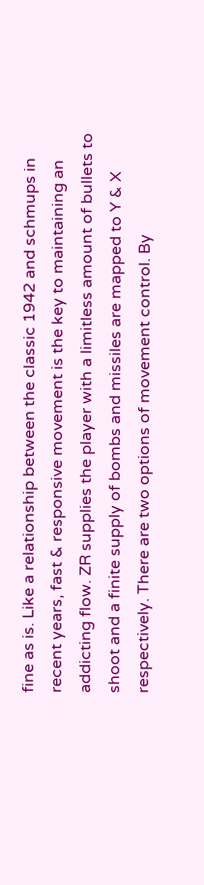fine as is. Like a relationship between the classic 1942 and schmups in recent years, fast & responsive movement is the key to maintaining an addicting flow. ZR supplies the player with a limitless amount of bullets to shoot and a finite supply of bombs and missiles are mapped to Y & X respectively. There are two options of movement control. By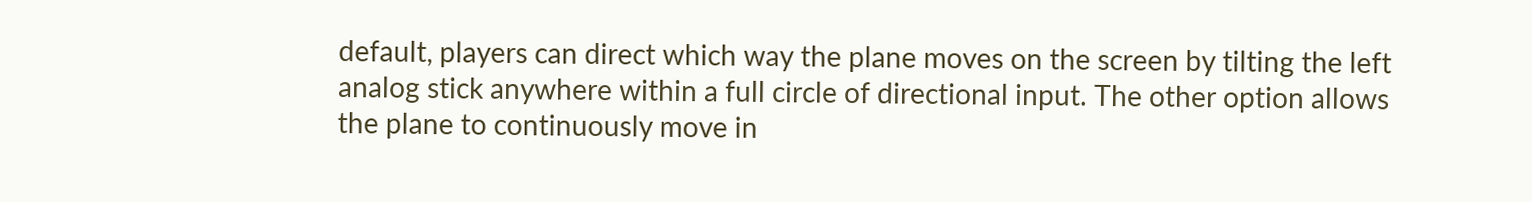default, players can direct which way the plane moves on the screen by tilting the left analog stick anywhere within a full circle of directional input. The other option allows the plane to continuously move in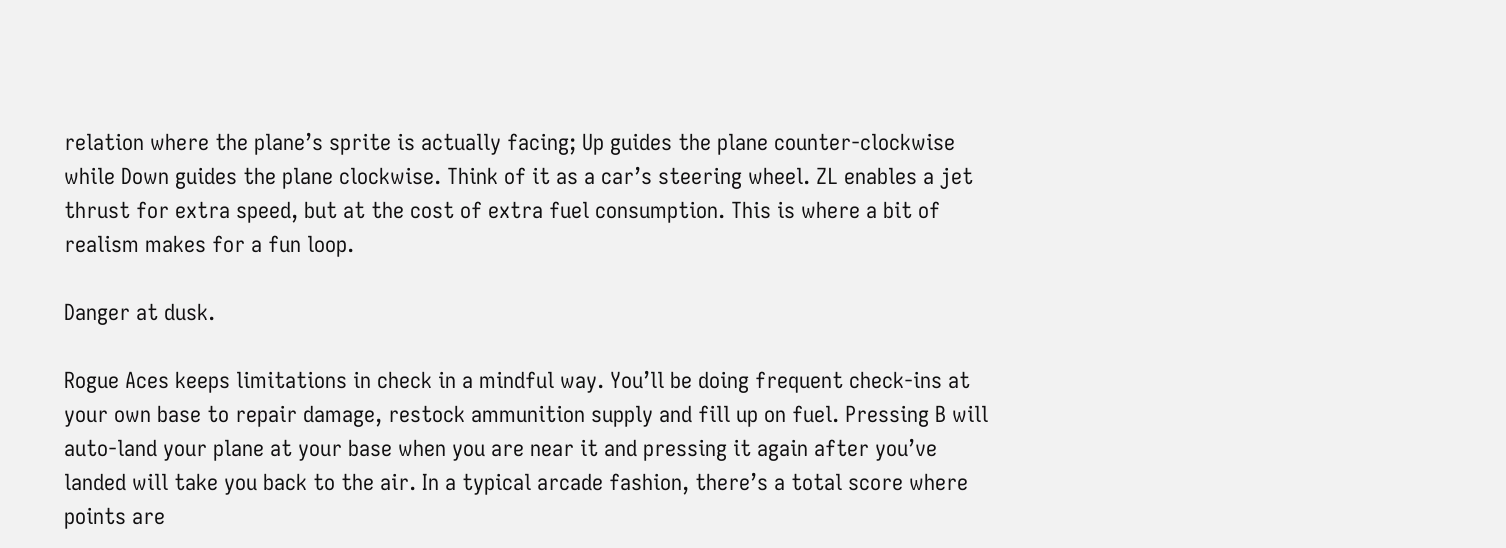relation where the plane’s sprite is actually facing; Up guides the plane counter-clockwise while Down guides the plane clockwise. Think of it as a car’s steering wheel. ZL enables a jet thrust for extra speed, but at the cost of extra fuel consumption. This is where a bit of realism makes for a fun loop.

Danger at dusk.

Rogue Aces keeps limitations in check in a mindful way. You’ll be doing frequent check-ins at your own base to repair damage, restock ammunition supply and fill up on fuel. Pressing B will auto-land your plane at your base when you are near it and pressing it again after you’ve landed will take you back to the air. In a typical arcade fashion, there’s a total score where points are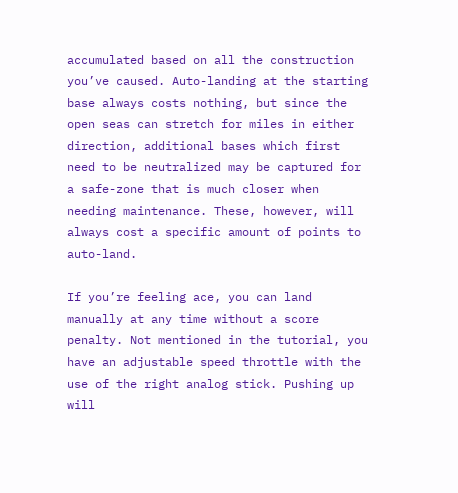accumulated based on all the construction you’ve caused. Auto-landing at the starting base always costs nothing, but since the open seas can stretch for miles in either direction, additional bases which first need to be neutralized may be captured for a safe-zone that is much closer when needing maintenance. These, however, will always cost a specific amount of points to auto-land.

If you’re feeling ace, you can land manually at any time without a score penalty. Not mentioned in the tutorial, you have an adjustable speed throttle with the use of the right analog stick. Pushing up will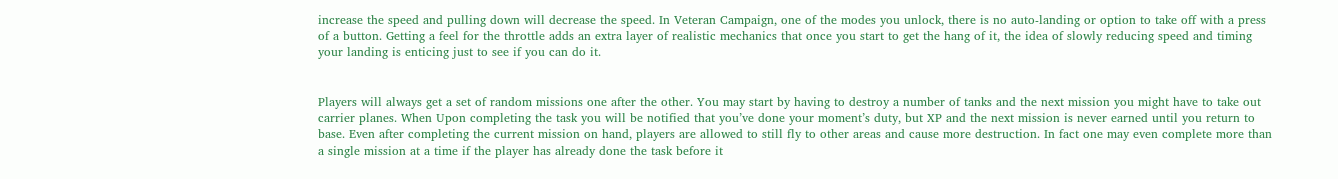increase the speed and pulling down will decrease the speed. In Veteran Campaign, one of the modes you unlock, there is no auto-landing or option to take off with a press of a button. Getting a feel for the throttle adds an extra layer of realistic mechanics that once you start to get the hang of it, the idea of slowly reducing speed and timing your landing is enticing just to see if you can do it.


Players will always get a set of random missions one after the other. You may start by having to destroy a number of tanks and the next mission you might have to take out carrier planes. When Upon completing the task you will be notified that you’ve done your moment’s duty, but XP and the next mission is never earned until you return to base. Even after completing the current mission on hand, players are allowed to still fly to other areas and cause more destruction. In fact one may even complete more than a single mission at a time if the player has already done the task before it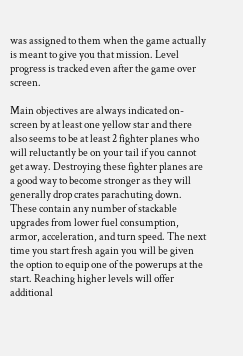was assigned to them when the game actually is meant to give you that mission. Level progress is tracked even after the game over screen.

Main objectives are always indicated on-screen by at least one yellow star and there also seems to be at least 2 fighter planes who will reluctantly be on your tail if you cannot get away. Destroying these fighter planes are a good way to become stronger as they will generally drop crates parachuting down. These contain any number of stackable upgrades from lower fuel consumption, armor, acceleration, and turn speed. The next time you start fresh again you will be given the option to equip one of the powerups at the start. Reaching higher levels will offer additional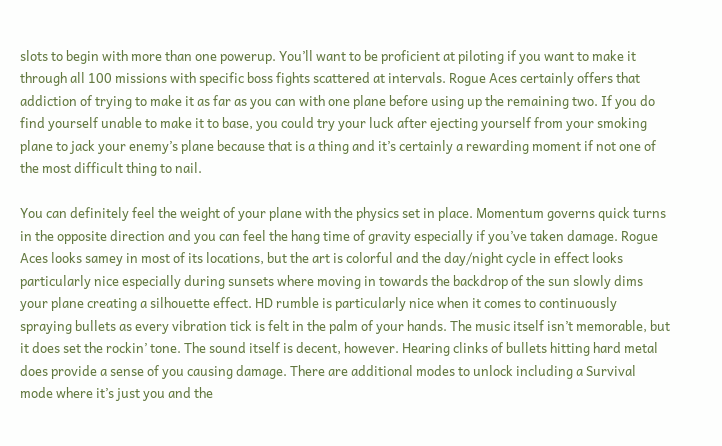slots to begin with more than one powerup. You’ll want to be proficient at piloting if you want to make it through all 100 missions with specific boss fights scattered at intervals. Rogue Aces certainly offers that addiction of trying to make it as far as you can with one plane before using up the remaining two. If you do find yourself unable to make it to base, you could try your luck after ejecting yourself from your smoking plane to jack your enemy’s plane because that is a thing and it’s certainly a rewarding moment if not one of the most difficult thing to nail.

You can definitely feel the weight of your plane with the physics set in place. Momentum governs quick turns in the opposite direction and you can feel the hang time of gravity especially if you’ve taken damage. Rogue Aces looks samey in most of its locations, but the art is colorful and the day/night cycle in effect looks particularly nice especially during sunsets where moving in towards the backdrop of the sun slowly dims your plane creating a silhouette effect. HD rumble is particularly nice when it comes to continuously spraying bullets as every vibration tick is felt in the palm of your hands. The music itself isn’t memorable, but it does set the rockin’ tone. The sound itself is decent, however. Hearing clinks of bullets hitting hard metal does provide a sense of you causing damage. There are additional modes to unlock including a Survival mode where it’s just you and the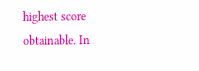highest score obtainable. In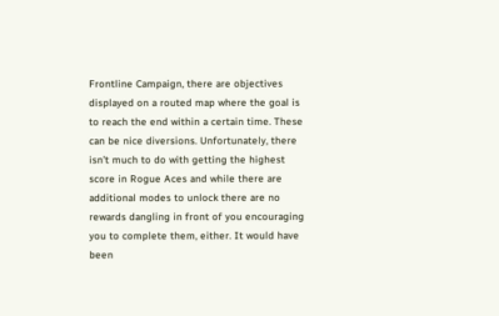Frontline Campaign, there are objectives displayed on a routed map where the goal is to reach the end within a certain time. These can be nice diversions. Unfortunately, there isn’t much to do with getting the highest score in Rogue Aces and while there are additional modes to unlock there are no rewards dangling in front of you encouraging you to complete them, either. It would have been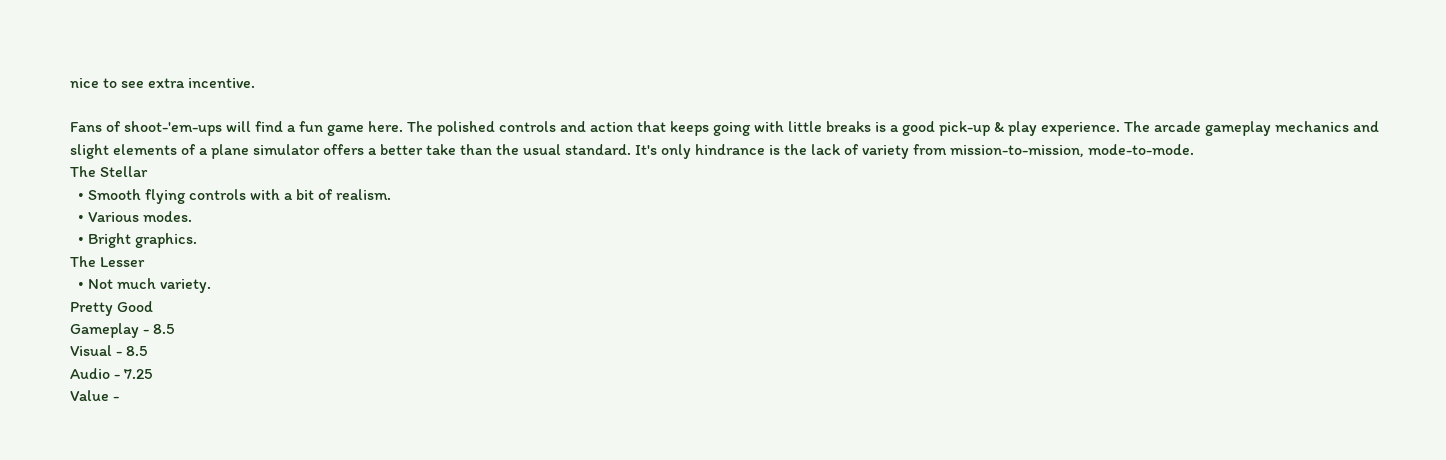nice to see extra incentive.

Fans of shoot-'em-ups will find a fun game here. The polished controls and action that keeps going with little breaks is a good pick-up & play experience. The arcade gameplay mechanics and slight elements of a plane simulator offers a better take than the usual standard. It's only hindrance is the lack of variety from mission-to-mission, mode-to-mode.
The Stellar
  • Smooth flying controls with a bit of realism.
  • Various modes.
  • Bright graphics.
The Lesser
  • Not much variety.
Pretty Good
Gameplay - 8.5
Visual - 8.5
Audio - 7.25
Value -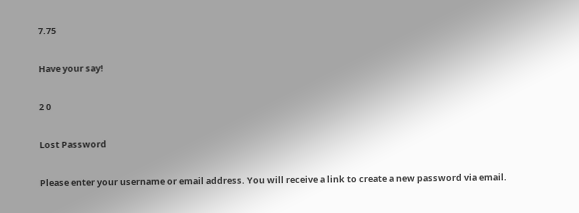7.75

Have your say!

2 0

Lost Password

Please enter your username or email address. You will receive a link to create a new password via email.